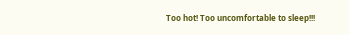Too hot! Too uncomfortable to sleep!!!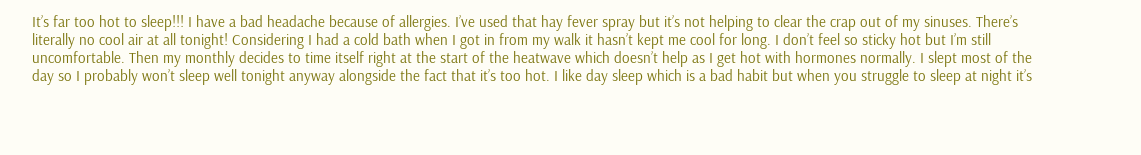It’s far too hot to sleep!!! I have a bad headache because of allergies. I’ve used that hay fever spray but it’s not helping to clear the crap out of my sinuses. There’s literally no cool air at all tonight! Considering I had a cold bath when I got in from my walk it hasn’t kept me cool for long. I don’t feel so sticky hot but I’m still uncomfortable. Then my monthly decides to time itself right at the start of the heatwave which doesn’t help as I get hot with hormones normally. I slept most of the day so I probably won’t sleep well tonight anyway alongside the fact that it’s too hot. I like day sleep which is a bad habit but when you struggle to sleep at night it’s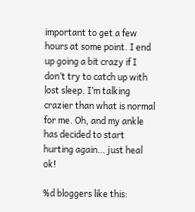important to get a few hours at some point. I end up going a bit crazy if I don’t try to catch up with lost sleep. I’m talking crazier than what is normal for me. Oh, and my ankle has decided to start hurting again… just heal ok!

%d bloggers like this: